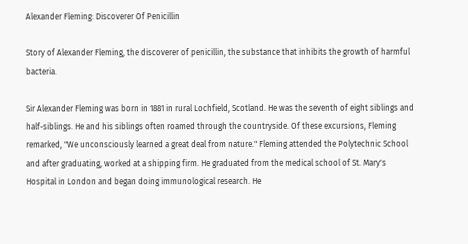Alexander Fleming: Discoverer Of Penicillin

Story of Alexander Fleming, the discoverer of penicillin, the substance that inhibits the growth of harmful bacteria.

Sir Alexander Fleming was born in 1881 in rural Lochfield, Scotland. He was the seventh of eight siblings and half-siblings. He and his siblings often roamed through the countryside. Of these excursions, Fleming remarked, "We unconsciously learned a great deal from nature." Fleming attended the Polytechnic School and after graduating, worked at a shipping firm. He graduated from the medical school of St. Mary's Hospital in London and began doing immunological research. He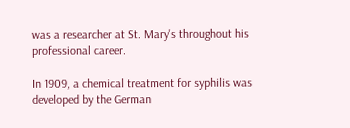was a researcher at St. Mary's throughout his professional career.

In 1909, a chemical treatment for syphilis was developed by the German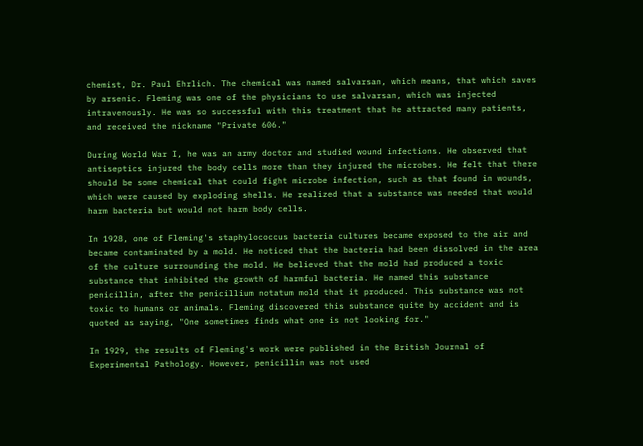chemist, Dr. Paul Ehrlich. The chemical was named salvarsan, which means, that which saves by arsenic. Fleming was one of the physicians to use salvarsan, which was injected intravenously. He was so successful with this treatment that he attracted many patients, and received the nickname "Private 606."

During World War I, he was an army doctor and studied wound infections. He observed that antiseptics injured the body cells more than they injured the microbes. He felt that there should be some chemical that could fight microbe infection, such as that found in wounds, which were caused by exploding shells. He realized that a substance was needed that would harm bacteria but would not harm body cells.

In 1928, one of Fleming's staphylococcus bacteria cultures became exposed to the air and became contaminated by a mold. He noticed that the bacteria had been dissolved in the area of the culture surrounding the mold. He believed that the mold had produced a toxic substance that inhibited the growth of harmful bacteria. He named this substance penicillin, after the penicillium notatum mold that it produced. This substance was not toxic to humans or animals. Fleming discovered this substance quite by accident and is quoted as saying, "One sometimes finds what one is not looking for."

In 1929, the results of Fleming's work were published in the British Journal of Experimental Pathology. However, penicillin was not used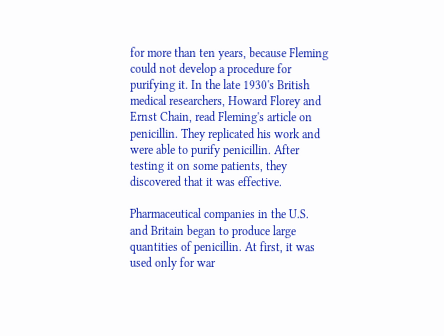for more than ten years, because Fleming could not develop a procedure for purifying it. In the late 1930's British medical researchers, Howard Florey and Ernst Chain, read Fleming's article on penicillin. They replicated his work and were able to purify penicillin. After testing it on some patients, they discovered that it was effective.

Pharmaceutical companies in the U.S. and Britain began to produce large quantities of penicillin. At first, it was used only for war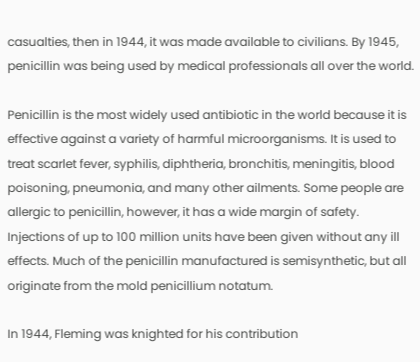casualties, then in 1944, it was made available to civilians. By 1945, penicillin was being used by medical professionals all over the world.

Penicillin is the most widely used antibiotic in the world because it is effective against a variety of harmful microorganisms. It is used to treat scarlet fever, syphilis, diphtheria, bronchitis, meningitis, blood poisoning, pneumonia, and many other ailments. Some people are allergic to penicillin, however, it has a wide margin of safety. Injections of up to 100 million units have been given without any ill effects. Much of the penicillin manufactured is semisynthetic, but all originate from the mold penicillium notatum.

In 1944, Fleming was knighted for his contribution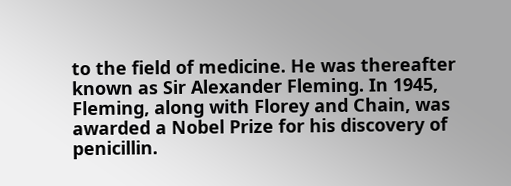to the field of medicine. He was thereafter known as Sir Alexander Fleming. In 1945, Fleming, along with Florey and Chain, was awarded a Nobel Prize for his discovery of penicillin.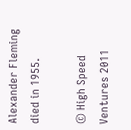Alexander Fleming died in 1955.

© High Speed Ventures 2011